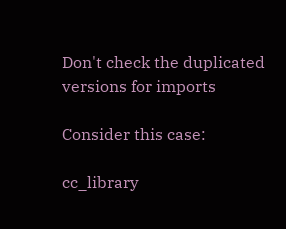Don't check the duplicated versions for imports

Consider this case:

cc_library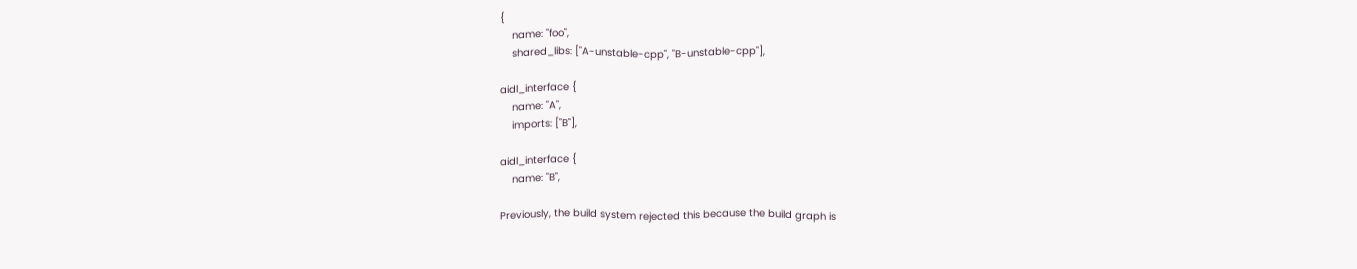{
    name: "foo",
    shared_libs: ["A-unstable-cpp", "B-unstable-cpp"],

aidl_interface {
    name: "A",
    imports: ["B"],

aidl_interface {
    name: "B",

Previously, the build system rejected this because the build graph is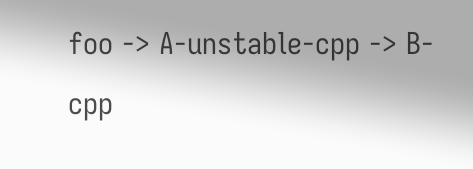foo -> A-unstable-cpp -> B-cpp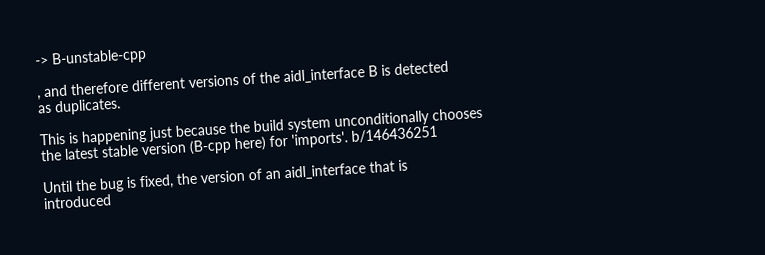-> B-unstable-cpp

, and therefore different versions of the aidl_interface B is detected
as duplicates.

This is happening just because the build system unconditionally chooses
the latest stable version (B-cpp here) for 'imports'. b/146436251

Until the bug is fixed, the version of an aidl_interface that is
introduced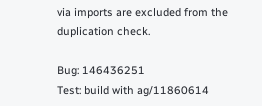via imports are excluded from the duplication check.

Bug: 146436251
Test: build with ag/11860614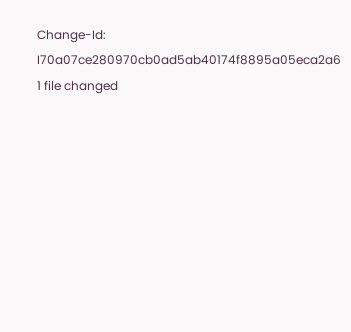Change-Id: I70a07ce280970cb0ad5ab40174f8895a05eca2a6
1 file changed